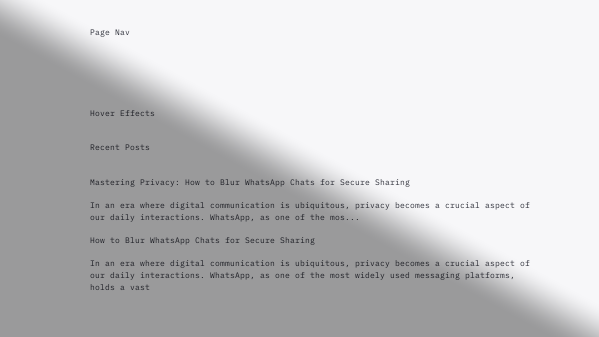Page Nav






Hover Effects


Recent Posts


Mastering Privacy: How to Blur WhatsApp Chats for Secure Sharing

In an era where digital communication is ubiquitous, privacy becomes a crucial aspect of our daily interactions. WhatsApp, as one of the mos...

How to Blur WhatsApp Chats for Secure Sharing

In an era where digital communication is ubiquitous, privacy becomes a crucial aspect of our daily interactions. WhatsApp, as one of the most widely used messaging platforms, holds a vast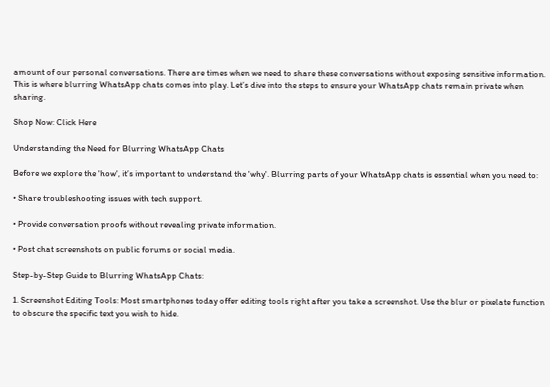amount of our personal conversations. There are times when we need to share these conversations without exposing sensitive information. This is where blurring WhatsApp chats comes into play. Let’s dive into the steps to ensure your WhatsApp chats remain private when sharing.

Shop Now: Click Here

Understanding the Need for Blurring WhatsApp Chats

Before we explore the 'how', it’s important to understand the 'why'. Blurring parts of your WhatsApp chats is essential when you need to:

• Share troubleshooting issues with tech support.

• Provide conversation proofs without revealing private information.

• Post chat screenshots on public forums or social media.

Step-by-Step Guide to Blurring WhatsApp Chats:

1. Screenshot Editing Tools: Most smartphones today offer editing tools right after you take a screenshot. Use the blur or pixelate function to obscure the specific text you wish to hide.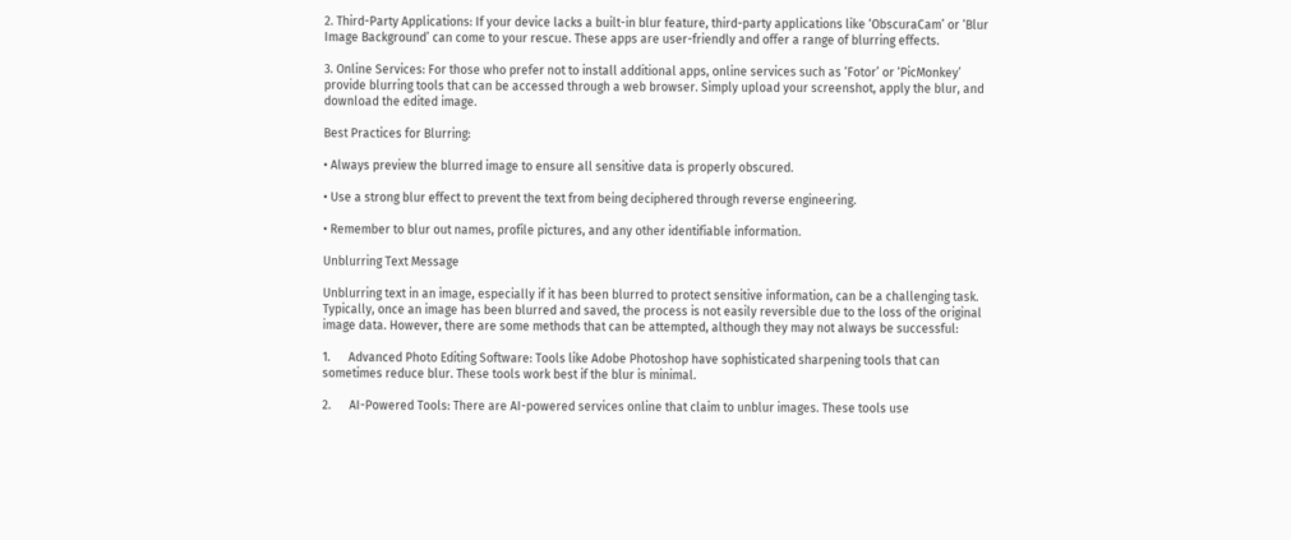2. Third-Party Applications: If your device lacks a built-in blur feature, third-party applications like ‘ObscuraCam’ or ‘Blur Image Background’ can come to your rescue. These apps are user-friendly and offer a range of blurring effects.

3. Online Services: For those who prefer not to install additional apps, online services such as ‘Fotor’ or ‘PicMonkey’ provide blurring tools that can be accessed through a web browser. Simply upload your screenshot, apply the blur, and download the edited image.

Best Practices for Blurring:

• Always preview the blurred image to ensure all sensitive data is properly obscured.

• Use a strong blur effect to prevent the text from being deciphered through reverse engineering.

• Remember to blur out names, profile pictures, and any other identifiable information.

Unblurring Text Message

Unblurring text in an image, especially if it has been blurred to protect sensitive information, can be a challenging task. Typically, once an image has been blurred and saved, the process is not easily reversible due to the loss of the original image data. However, there are some methods that can be attempted, although they may not always be successful:

1.      Advanced Photo Editing Software: Tools like Adobe Photoshop have sophisticated sharpening tools that can sometimes reduce blur. These tools work best if the blur is minimal.

2.      AI-Powered Tools: There are AI-powered services online that claim to unblur images. These tools use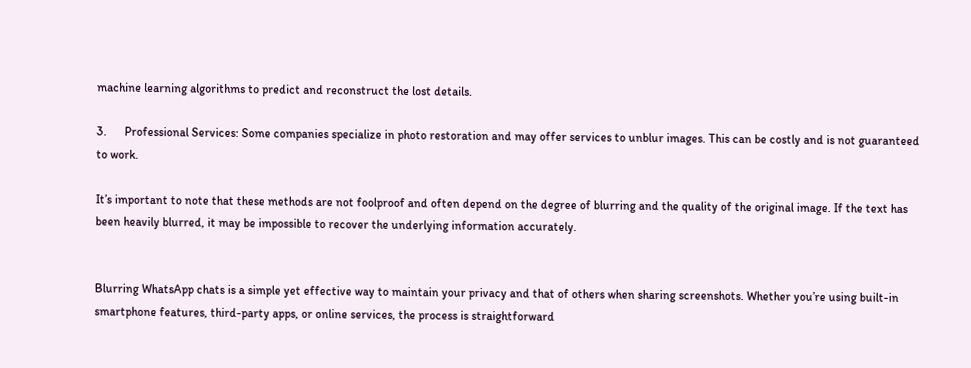machine learning algorithms to predict and reconstruct the lost details.

3.      Professional Services: Some companies specialize in photo restoration and may offer services to unblur images. This can be costly and is not guaranteed to work.

It’s important to note that these methods are not foolproof and often depend on the degree of blurring and the quality of the original image. If the text has been heavily blurred, it may be impossible to recover the underlying information accurately.


Blurring WhatsApp chats is a simple yet effective way to maintain your privacy and that of others when sharing screenshots. Whether you’re using built-in smartphone features, third-party apps, or online services, the process is straightforward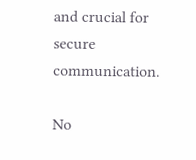and crucial for secure communication.

No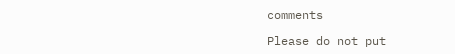comments

Please do not put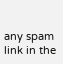any spam link in the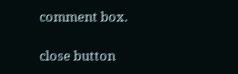comment box.

close button